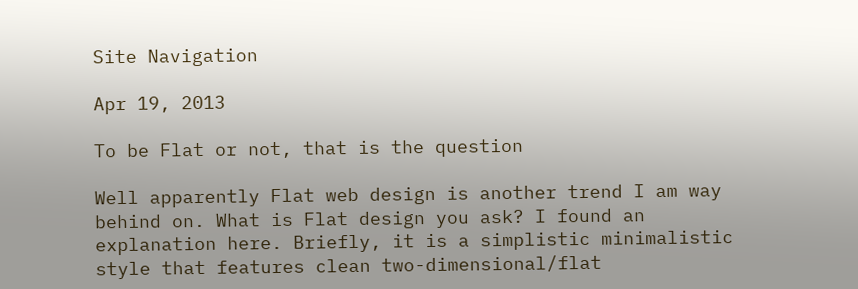Site Navigation

Apr 19, 2013

To be Flat or not, that is the question

Well apparently Flat web design is another trend I am way behind on. What is Flat design you ask? I found an explanation here. Briefly, it is a simplistic minimalistic style that features clean two-dimensional/flat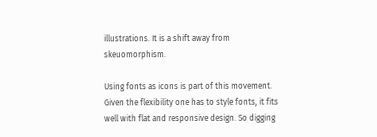illustrations. It is a shift away from skeuomorphism.

Using fonts as icons is part of this movement. Given the flexibility one has to style fonts, it fits well with flat and responsive design. So digging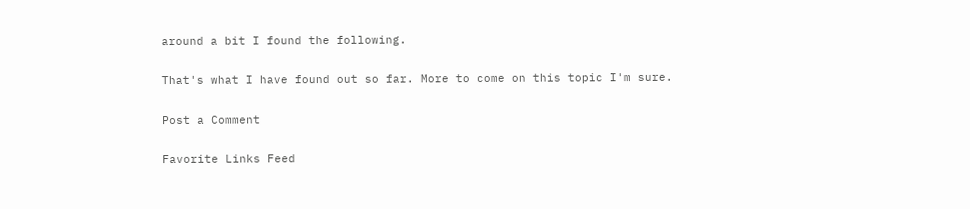around a bit I found the following.

That's what I have found out so far. More to come on this topic I'm sure.

Post a Comment

Favorite Links Feed